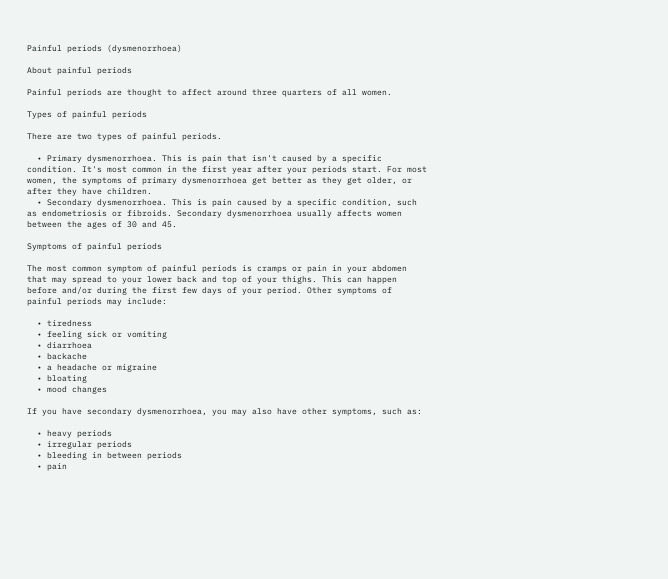Painful periods (dysmenorrhoea)

About painful periods

Painful periods are thought to affect around three quarters of all women.

Types of painful periods

There are two types of painful periods.

  • Primary dysmenorrhoea. This is pain that isn't caused by a specific condition. It's most common in the first year after your periods start. For most women, the symptoms of primary dysmenorrhoea get better as they get older, or after they have children.
  • Secondary dysmenorrhoea. This is pain caused by a specific condition, such as endometriosis or fibroids. Secondary dysmenorrhoea usually affects women between the ages of 30 and 45.

Symptoms of painful periods

The most common symptom of painful periods is cramps or pain in your abdomen that may spread to your lower back and top of your thighs. This can happen before and/or during the first few days of your period. Other symptoms of painful periods may include:

  • tiredness
  • feeling sick or vomiting
  • diarrhoea
  • backache
  • a headache or migraine
  • bloating
  • mood changes

If you have secondary dysmenorrhoea, you may also have other symptoms, such as:

  • heavy periods
  • irregular periods
  • bleeding in between periods
  • pain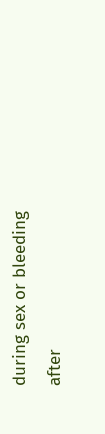during sex or bleeding after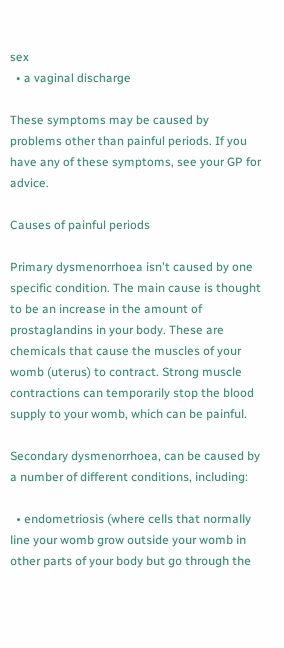sex
  • a vaginal discharge

These symptoms may be caused by problems other than painful periods. If you have any of these symptoms, see your GP for advice.

Causes of painful periods

Primary dysmenorrhoea isn't caused by one specific condition. The main cause is thought to be an increase in the amount of prostaglandins in your body. These are chemicals that cause the muscles of your womb (uterus) to contract. Strong muscle contractions can temporarily stop the blood supply to your womb, which can be painful.

Secondary dysmenorrhoea, can be caused by a number of different conditions, including:

  • endometriosis (where cells that normally line your womb grow outside your womb in other parts of your body but go through the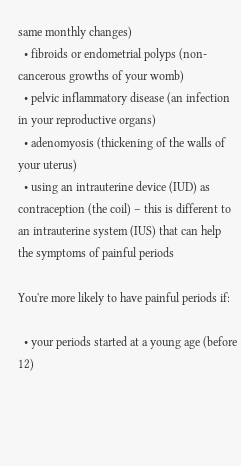same monthly changes)
  • fibroids or endometrial polyps (non-cancerous growths of your womb)
  • pelvic inflammatory disease (an infection in your reproductive organs)
  • adenomyosis (thickening of the walls of your uterus)
  • using an intrauterine device (IUD) as contraception (the coil) – this is different to an intrauterine system (IUS) that can help the symptoms of painful periods

You're more likely to have painful periods if:

  • your periods started at a young age (before 12)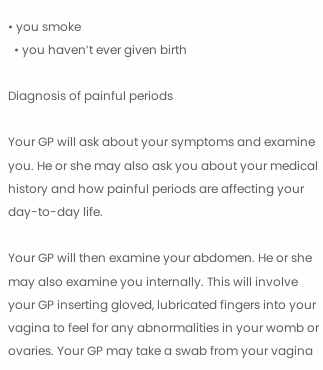• you smoke
  • you haven’t ever given birth

Diagnosis of painful periods

Your GP will ask about your symptoms and examine you. He or she may also ask you about your medical history and how painful periods are affecting your day-to-day life.

Your GP will then examine your abdomen. He or she may also examine you internally. This will involve your GP inserting gloved, lubricated fingers into your vagina to feel for any abnormalities in your womb or ovaries. Your GP may take a swab from your vagina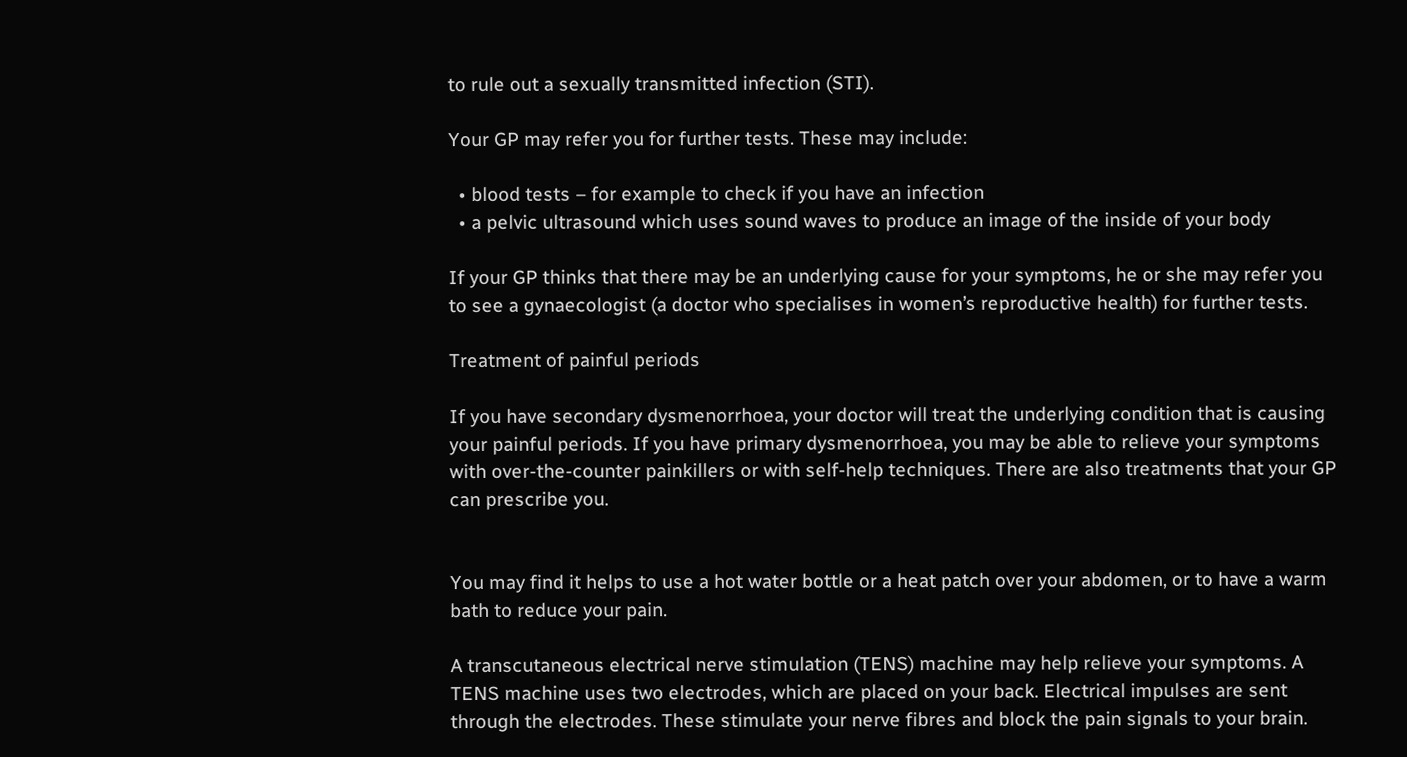to rule out a sexually transmitted infection (STI).

Your GP may refer you for further tests. These may include:

  • blood tests – for example to check if you have an infection
  • a pelvic ultrasound which uses sound waves to produce an image of the inside of your body

If your GP thinks that there may be an underlying cause for your symptoms, he or she may refer you to see a gynaecologist (a doctor who specialises in women’s reproductive health) for further tests.

Treatment of painful periods

If you have secondary dysmenorrhoea, your doctor will treat the underlying condition that is causing your painful periods. If you have primary dysmenorrhoea, you may be able to relieve your symptoms with over-the-counter painkillers or with self-help techniques. There are also treatments that your GP can prescribe you.


You may find it helps to use a hot water bottle or a heat patch over your abdomen, or to have a warm bath to reduce your pain.

A transcutaneous electrical nerve stimulation (TENS) machine may help relieve your symptoms. A TENS machine uses two electrodes, which are placed on your back. Electrical impulses are sent through the electrodes. These stimulate your nerve fibres and block the pain signals to your brain.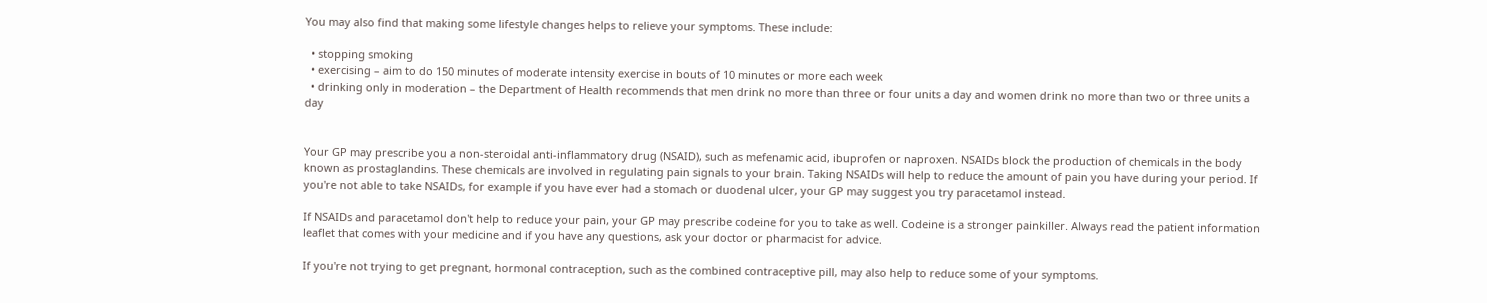You may also find that making some lifestyle changes helps to relieve your symptoms. These include:

  • stopping smoking
  • exercising – aim to do 150 minutes of moderate intensity exercise in bouts of 10 minutes or more each week
  • drinking only in moderation – the Department of Health recommends that men drink no more than three or four units a day and women drink no more than two or three units a day


Your GP may prescribe you a non-steroidal anti-inflammatory drug (NSAID), such as mefenamic acid, ibuprofen or naproxen. NSAIDs block the production of chemicals in the body known as prostaglandins. These chemicals are involved in regulating pain signals to your brain. Taking NSAIDs will help to reduce the amount of pain you have during your period. If you're not able to take NSAIDs, for example if you have ever had a stomach or duodenal ulcer, your GP may suggest you try paracetamol instead.

If NSAIDs and paracetamol don't help to reduce your pain, your GP may prescribe codeine for you to take as well. Codeine is a stronger painkiller. Always read the patient information leaflet that comes with your medicine and if you have any questions, ask your doctor or pharmacist for advice.

If you're not trying to get pregnant, hormonal contraception, such as the combined contraceptive pill, may also help to reduce some of your symptoms.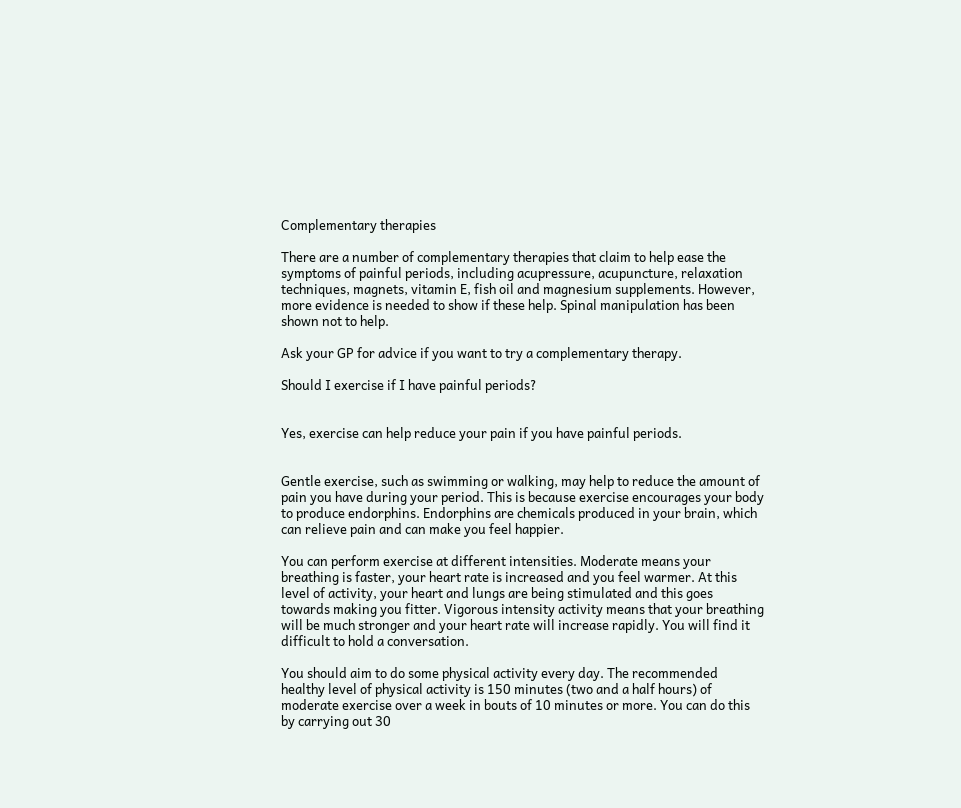Complementary therapies

There are a number of complementary therapies that claim to help ease the symptoms of painful periods, including acupressure, acupuncture, relaxation techniques, magnets, vitamin E, fish oil and magnesium supplements. However, more evidence is needed to show if these help. Spinal manipulation has been shown not to help.

Ask your GP for advice if you want to try a complementary therapy.

Should I exercise if I have painful periods?


Yes, exercise can help reduce your pain if you have painful periods.


Gentle exercise, such as swimming or walking, may help to reduce the amount of pain you have during your period. This is because exercise encourages your body to produce endorphins. Endorphins are chemicals produced in your brain, which can relieve pain and can make you feel happier.

You can perform exercise at different intensities. Moderate means your breathing is faster, your heart rate is increased and you feel warmer. At this level of activity, your heart and lungs are being stimulated and this goes towards making you fitter. Vigorous intensity activity means that your breathing will be much stronger and your heart rate will increase rapidly. You will find it difficult to hold a conversation.

You should aim to do some physical activity every day. The recommended healthy level of physical activity is 150 minutes (two and a half hours) of moderate exercise over a week in bouts of 10 minutes or more. You can do this by carrying out 30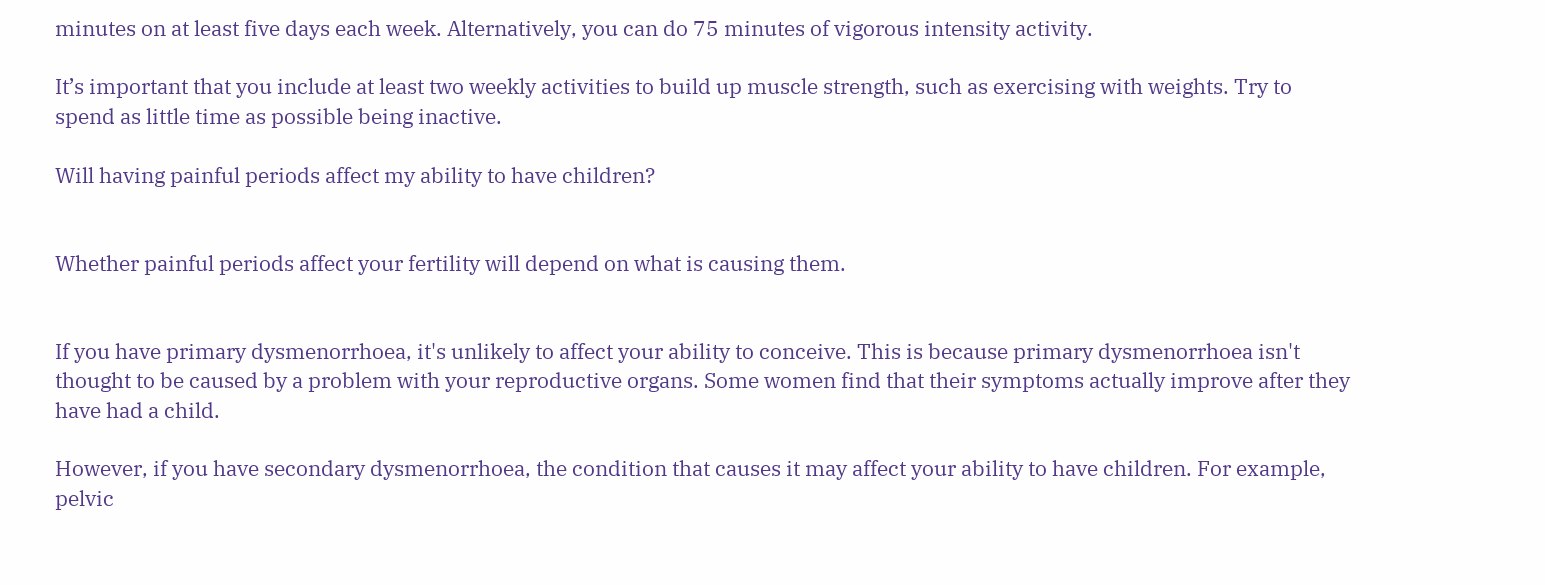minutes on at least five days each week. Alternatively, you can do 75 minutes of vigorous intensity activity.

It’s important that you include at least two weekly activities to build up muscle strength, such as exercising with weights. Try to spend as little time as possible being inactive.

Will having painful periods affect my ability to have children?


Whether painful periods affect your fertility will depend on what is causing them.


If you have primary dysmenorrhoea, it's unlikely to affect your ability to conceive. This is because primary dysmenorrhoea isn't thought to be caused by a problem with your reproductive organs. Some women find that their symptoms actually improve after they have had a child.

However, if you have secondary dysmenorrhoea, the condition that causes it may affect your ability to have children. For example, pelvic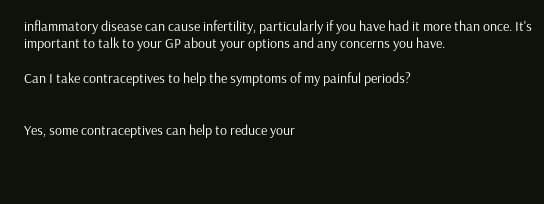inflammatory disease can cause infertility, particularly if you have had it more than once. It's important to talk to your GP about your options and any concerns you have.

Can I take contraceptives to help the symptoms of my painful periods?


Yes, some contraceptives can help to reduce your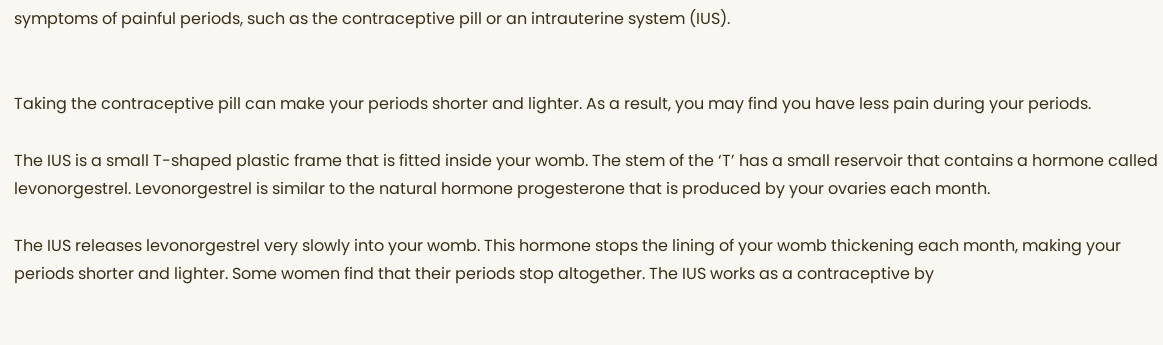symptoms of painful periods, such as the contraceptive pill or an intrauterine system (IUS).


Taking the contraceptive pill can make your periods shorter and lighter. As a result, you may find you have less pain during your periods.

The IUS is a small T-shaped plastic frame that is fitted inside your womb. The stem of the ‘T’ has a small reservoir that contains a hormone called levonorgestrel. Levonorgestrel is similar to the natural hormone progesterone that is produced by your ovaries each month.

The IUS releases levonorgestrel very slowly into your womb. This hormone stops the lining of your womb thickening each month, making your periods shorter and lighter. Some women find that their periods stop altogether. The IUS works as a contraceptive by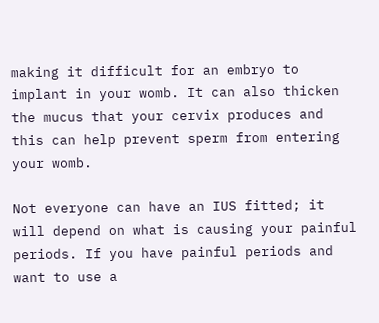making it difficult for an embryo to implant in your womb. It can also thicken the mucus that your cervix produces and this can help prevent sperm from entering your womb.

Not everyone can have an IUS fitted; it will depend on what is causing your painful periods. If you have painful periods and want to use a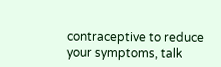contraceptive to reduce your symptoms, talk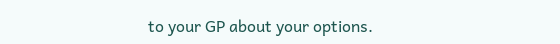to your GP about your options.